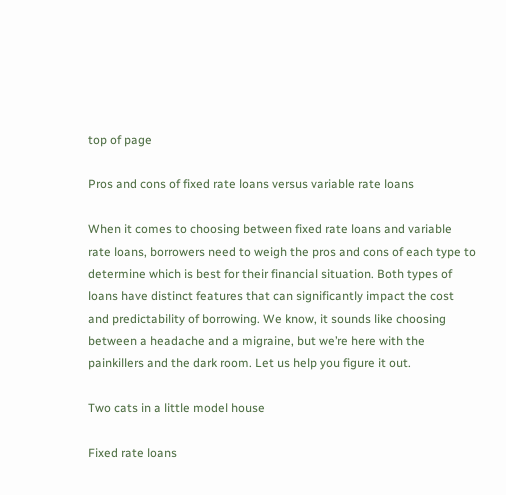top of page

Pros and cons of fixed rate loans versus variable rate loans

When it comes to choosing between fixed rate loans and variable rate loans, borrowers need to weigh the pros and cons of each type to determine which is best for their financial situation. Both types of loans have distinct features that can significantly impact the cost and predictability of borrowing. We know, it sounds like choosing between a headache and a migraine, but we’re here with the painkillers and the dark room. Let us help you figure it out.

Two cats in a little model house

Fixed rate loans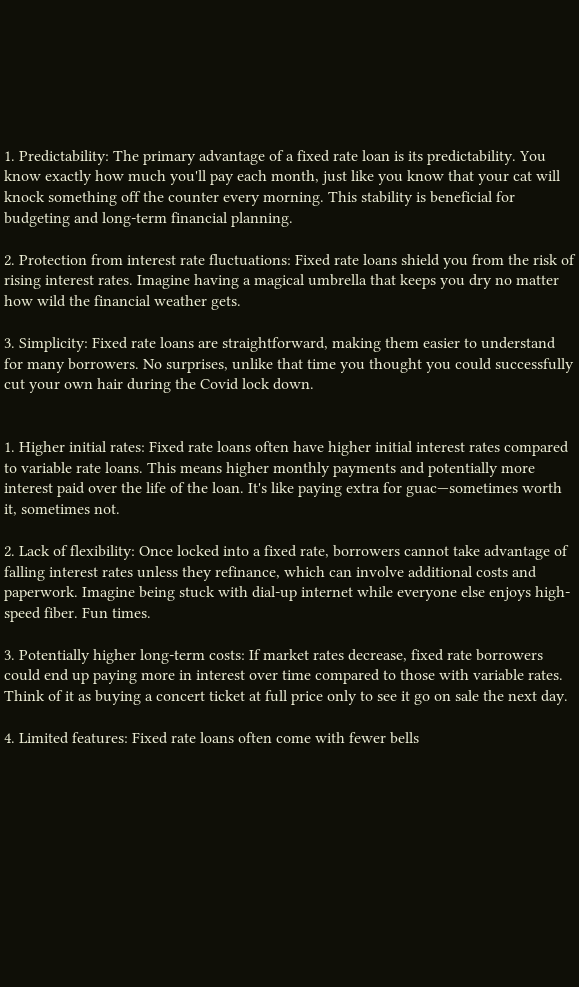1. Predictability: The primary advantage of a fixed rate loan is its predictability. You know exactly how much you'll pay each month, just like you know that your cat will knock something off the counter every morning. This stability is beneficial for budgeting and long-term financial planning.

2. Protection from interest rate fluctuations: Fixed rate loans shield you from the risk of rising interest rates. Imagine having a magical umbrella that keeps you dry no matter how wild the financial weather gets.

3. Simplicity: Fixed rate loans are straightforward, making them easier to understand for many borrowers. No surprises, unlike that time you thought you could successfully cut your own hair during the Covid lock down.


1. Higher initial rates: Fixed rate loans often have higher initial interest rates compared to variable rate loans. This means higher monthly payments and potentially more interest paid over the life of the loan. It's like paying extra for guac—sometimes worth it, sometimes not.

2. Lack of flexibility: Once locked into a fixed rate, borrowers cannot take advantage of falling interest rates unless they refinance, which can involve additional costs and paperwork. Imagine being stuck with dial-up internet while everyone else enjoys high-speed fiber. Fun times.

3. Potentially higher long-term costs: If market rates decrease, fixed rate borrowers could end up paying more in interest over time compared to those with variable rates. Think of it as buying a concert ticket at full price only to see it go on sale the next day.

4. Limited features: Fixed rate loans often come with fewer bells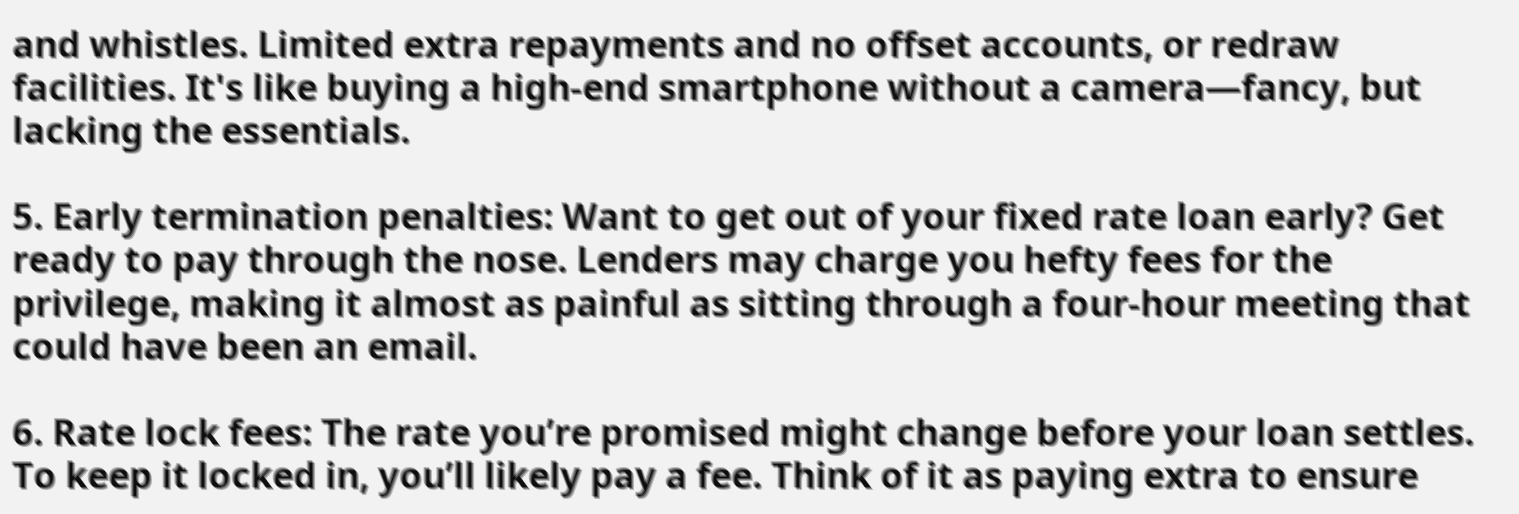and whistles. Limited extra repayments and no offset accounts, or redraw facilities. It's like buying a high-end smartphone without a camera—fancy, but lacking the essentials.

5. Early termination penalties: Want to get out of your fixed rate loan early? Get ready to pay through the nose. Lenders may charge you hefty fees for the privilege, making it almost as painful as sitting through a four-hour meeting that could have been an email.

6. Rate lock fees: The rate you’re promised might change before your loan settles. To keep it locked in, you’ll likely pay a fee. Think of it as paying extra to ensure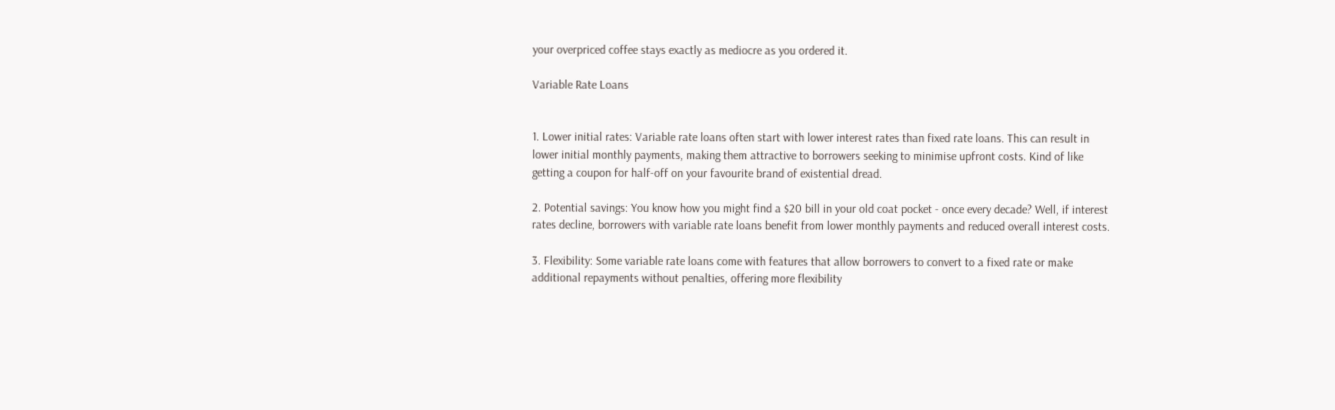your overpriced coffee stays exactly as mediocre as you ordered it.

Variable Rate Loans


1. Lower initial rates: Variable rate loans often start with lower interest rates than fixed rate loans. This can result in lower initial monthly payments, making them attractive to borrowers seeking to minimise upfront costs. Kind of like getting a coupon for half-off on your favourite brand of existential dread.

2. Potential savings: You know how you might find a $20 bill in your old coat pocket - once every decade? Well, if interest rates decline, borrowers with variable rate loans benefit from lower monthly payments and reduced overall interest costs.

3. Flexibility: Some variable rate loans come with features that allow borrowers to convert to a fixed rate or make additional repayments without penalties, offering more flexibility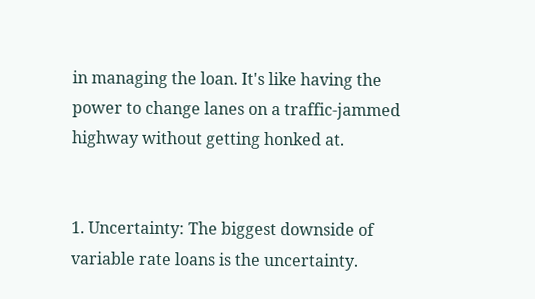in managing the loan. It's like having the power to change lanes on a traffic-jammed highway without getting honked at.


1. Uncertainty: The biggest downside of variable rate loans is the uncertainty.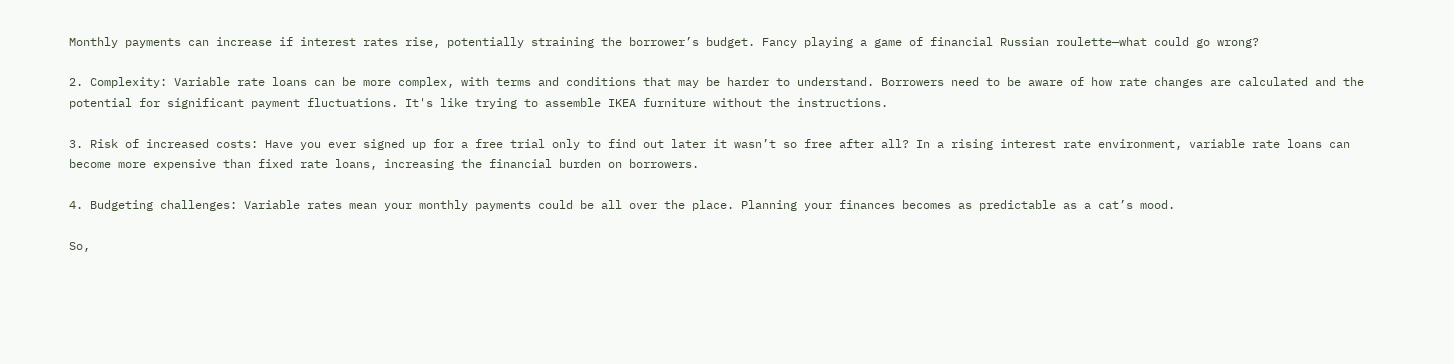Monthly payments can increase if interest rates rise, potentially straining the borrower’s budget. Fancy playing a game of financial Russian roulette—what could go wrong?

2. Complexity: Variable rate loans can be more complex, with terms and conditions that may be harder to understand. Borrowers need to be aware of how rate changes are calculated and the potential for significant payment fluctuations. It's like trying to assemble IKEA furniture without the instructions.

3. Risk of increased costs: Have you ever signed up for a free trial only to find out later it wasn’t so free after all? In a rising interest rate environment, variable rate loans can become more expensive than fixed rate loans, increasing the financial burden on borrowers.

4. Budgeting challenges: Variable rates mean your monthly payments could be all over the place. Planning your finances becomes as predictable as a cat’s mood.

So,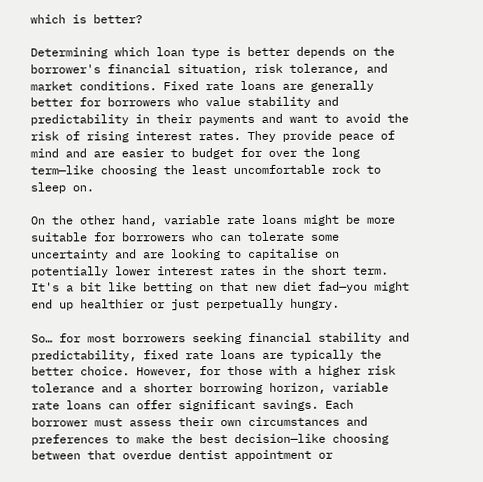which is better?

Determining which loan type is better depends on the borrower's financial situation, risk tolerance, and market conditions. Fixed rate loans are generally better for borrowers who value stability and predictability in their payments and want to avoid the risk of rising interest rates. They provide peace of mind and are easier to budget for over the long term—like choosing the least uncomfortable rock to sleep on.

On the other hand, variable rate loans might be more suitable for borrowers who can tolerate some uncertainty and are looking to capitalise on potentially lower interest rates in the short term. It's a bit like betting on that new diet fad—you might end up healthier or just perpetually hungry.

So… for most borrowers seeking financial stability and predictability, fixed rate loans are typically the better choice. However, for those with a higher risk tolerance and a shorter borrowing horizon, variable rate loans can offer significant savings. Each borrower must assess their own circumstances and preferences to make the best decision—like choosing between that overdue dentist appointment or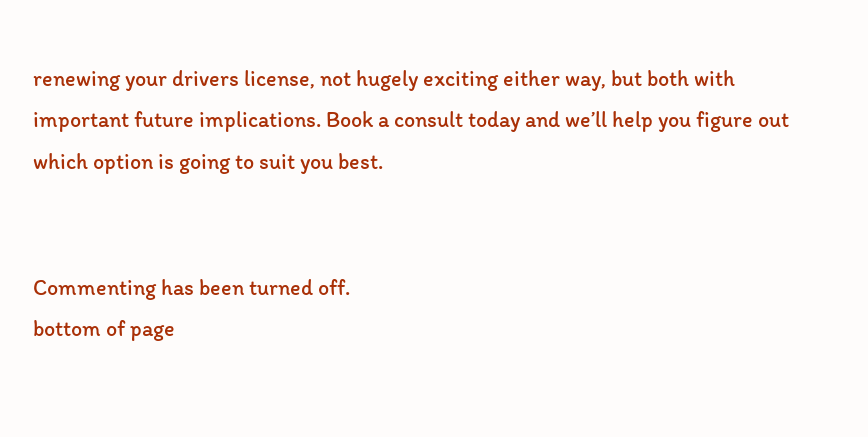renewing your drivers license, not hugely exciting either way, but both with important future implications. Book a consult today and we’ll help you figure out which option is going to suit you best.


Commenting has been turned off.
bottom of page